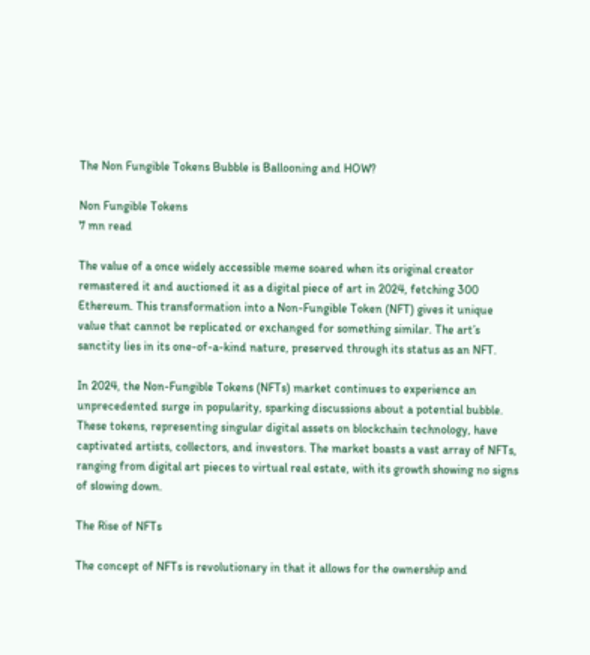The Non Fungible Tokens Bubble is Ballooning and HOW?

Non Fungible Tokens
7 mn read

The value of a once widely accessible meme soared when its original creator remastered it and auctioned it as a digital piece of art in 2024, fetching 300 Ethereum. This transformation into a Non-Fungible Token (NFT) gives it unique value that cannot be replicated or exchanged for something similar. The art’s sanctity lies in its one-of-a-kind nature, preserved through its status as an NFT.

In 2024, the Non-Fungible Tokens (NFTs) market continues to experience an unprecedented surge in popularity, sparking discussions about a potential bubble. These tokens, representing singular digital assets on blockchain technology, have captivated artists, collectors, and investors. The market boasts a vast array of NFTs, ranging from digital art pieces to virtual real estate, with its growth showing no signs of slowing down.

The Rise of NFTs

The concept of NFTs is revolutionary in that it allows for the ownership and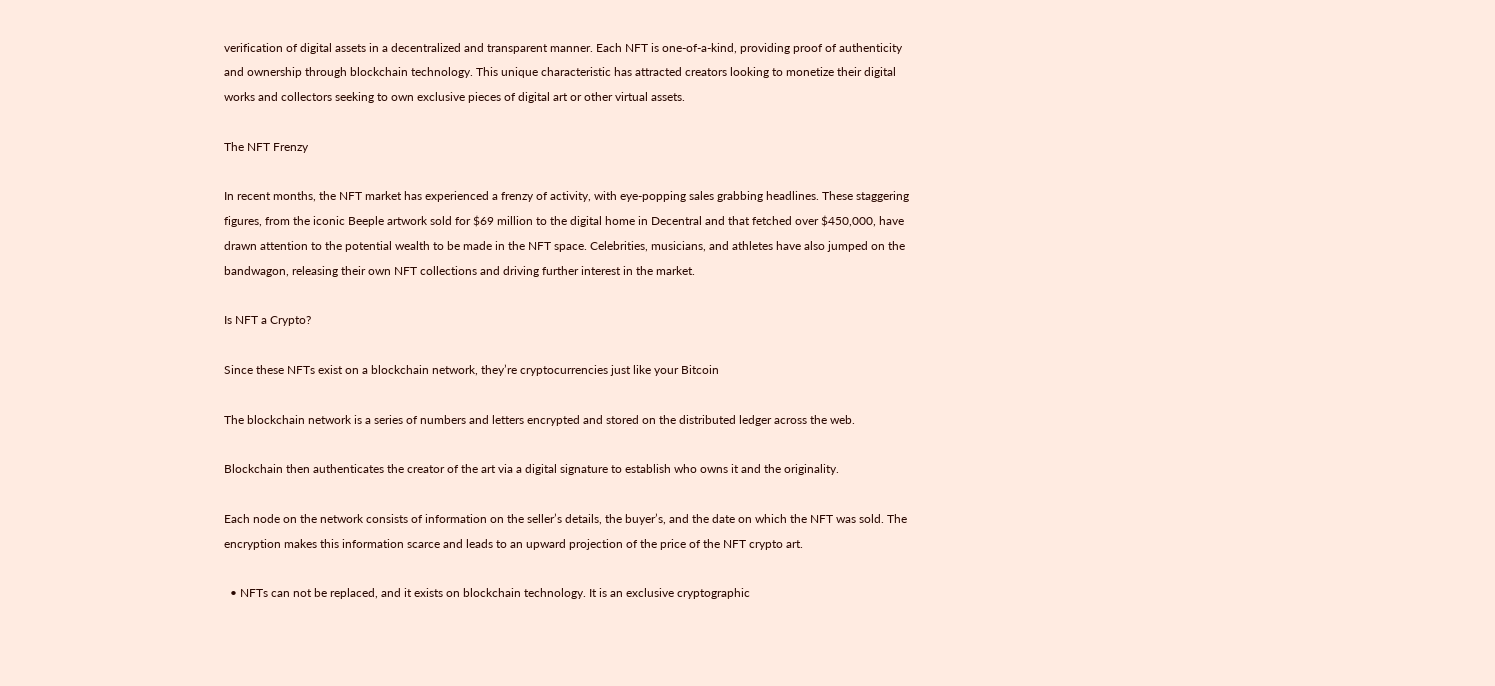verification of digital assets in a decentralized and transparent manner. Each NFT is one-of-a-kind, providing proof of authenticity and ownership through blockchain technology. This unique characteristic has attracted creators looking to monetize their digital works and collectors seeking to own exclusive pieces of digital art or other virtual assets.

The NFT Frenzy

In recent months, the NFT market has experienced a frenzy of activity, with eye-popping sales grabbing headlines. These staggering figures, from the iconic Beeple artwork sold for $69 million to the digital home in Decentral and that fetched over $450,000, have drawn attention to the potential wealth to be made in the NFT space. Celebrities, musicians, and athletes have also jumped on the bandwagon, releasing their own NFT collections and driving further interest in the market.

Is NFT a Crypto?

Since these NFTs exist on a blockchain network, they’re cryptocurrencies just like your Bitcoin

The blockchain network is a series of numbers and letters encrypted and stored on the distributed ledger across the web.

Blockchain then authenticates the creator of the art via a digital signature to establish who owns it and the originality.

Each node on the network consists of information on the seller’s details, the buyer’s, and the date on which the NFT was sold. The encryption makes this information scarce and leads to an upward projection of the price of the NFT crypto art.

  • NFTs can not be replaced, and it exists on blockchain technology. It is an exclusive cryptographic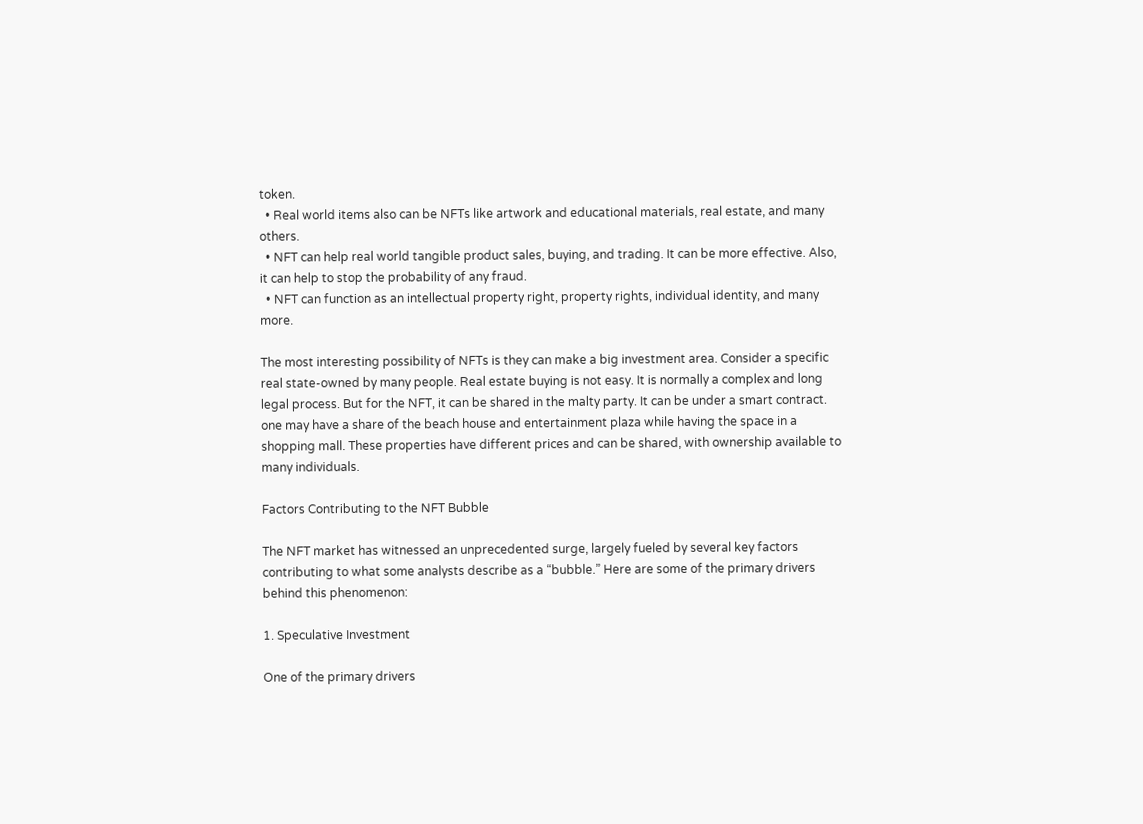token.
  • Real world items also can be NFTs like artwork and educational materials, real estate, and many others.
  • NFT can help real world tangible product sales, buying, and trading. It can be more effective. Also, it can help to stop the probability of any fraud.
  • NFT can function as an intellectual property right, property rights, individual identity, and many more.

The most interesting possibility of NFTs is they can make a big investment area. Consider a specific real state-owned by many people. Real estate buying is not easy. It is normally a complex and long legal process. But for the NFT, it can be shared in the malty party. It can be under a smart contract. one may have a share of the beach house and entertainment plaza while having the space in a shopping mall. These properties have different prices and can be shared, with ownership available to many individuals.

Factors Contributing to the NFT Bubble

The NFT market has witnessed an unprecedented surge, largely fueled by several key factors contributing to what some analysts describe as a “bubble.” Here are some of the primary drivers behind this phenomenon:

1. Speculative Investment

One of the primary drivers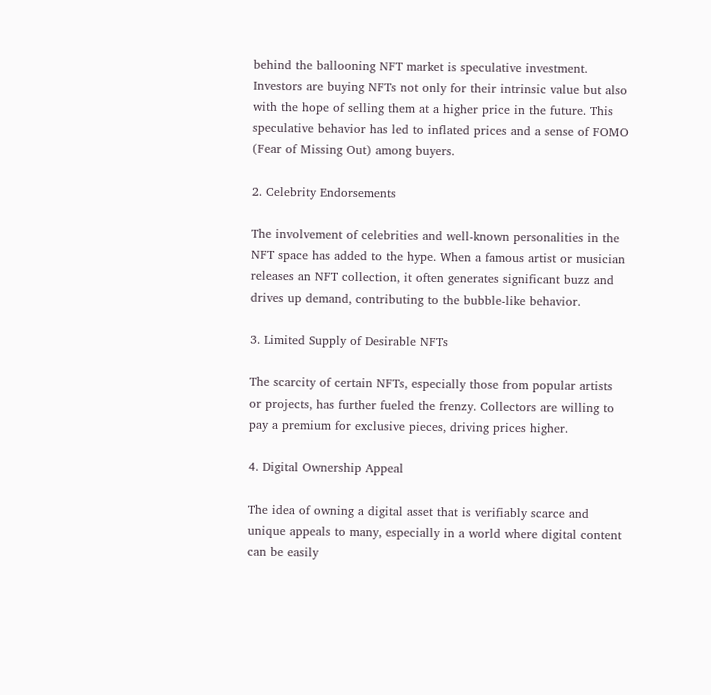behind the ballooning NFT market is speculative investment. Investors are buying NFTs not only for their intrinsic value but also with the hope of selling them at a higher price in the future. This speculative behavior has led to inflated prices and a sense of FOMO (Fear of Missing Out) among buyers.

2. Celebrity Endorsements

The involvement of celebrities and well-known personalities in the NFT space has added to the hype. When a famous artist or musician releases an NFT collection, it often generates significant buzz and drives up demand, contributing to the bubble-like behavior.

3. Limited Supply of Desirable NFTs

The scarcity of certain NFTs, especially those from popular artists or projects, has further fueled the frenzy. Collectors are willing to pay a premium for exclusive pieces, driving prices higher.

4. Digital Ownership Appeal

The idea of owning a digital asset that is verifiably scarce and unique appeals to many, especially in a world where digital content can be easily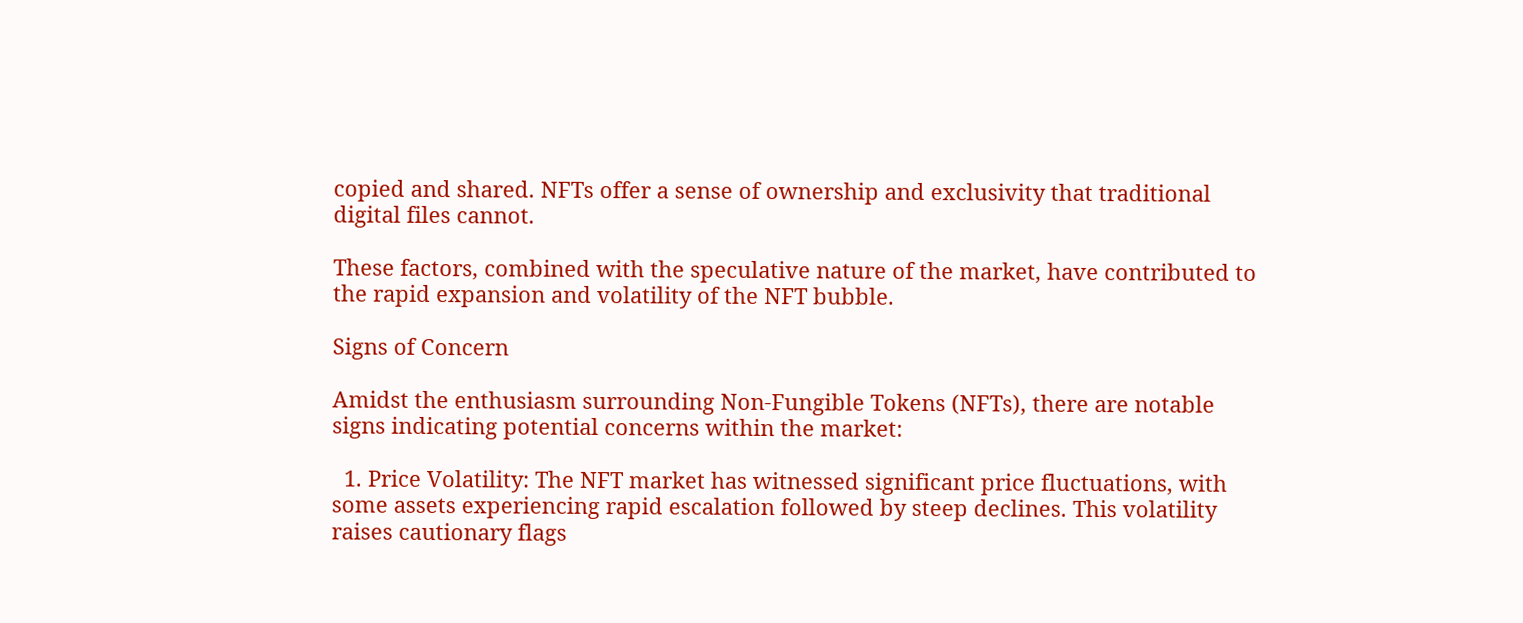copied and shared. NFTs offer a sense of ownership and exclusivity that traditional digital files cannot.

These factors, combined with the speculative nature of the market, have contributed to the rapid expansion and volatility of the NFT bubble.

Signs of Concern

Amidst the enthusiasm surrounding Non-Fungible Tokens (NFTs), there are notable signs indicating potential concerns within the market:

  1. Price Volatility: The NFT market has witnessed significant price fluctuations, with some assets experiencing rapid escalation followed by steep declines. This volatility raises cautionary flags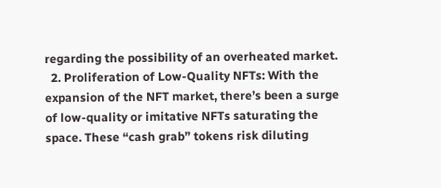regarding the possibility of an overheated market.
  2. Proliferation of Low-Quality NFTs: With the expansion of the NFT market, there’s been a surge of low-quality or imitative NFTs saturating the space. These “cash grab” tokens risk diluting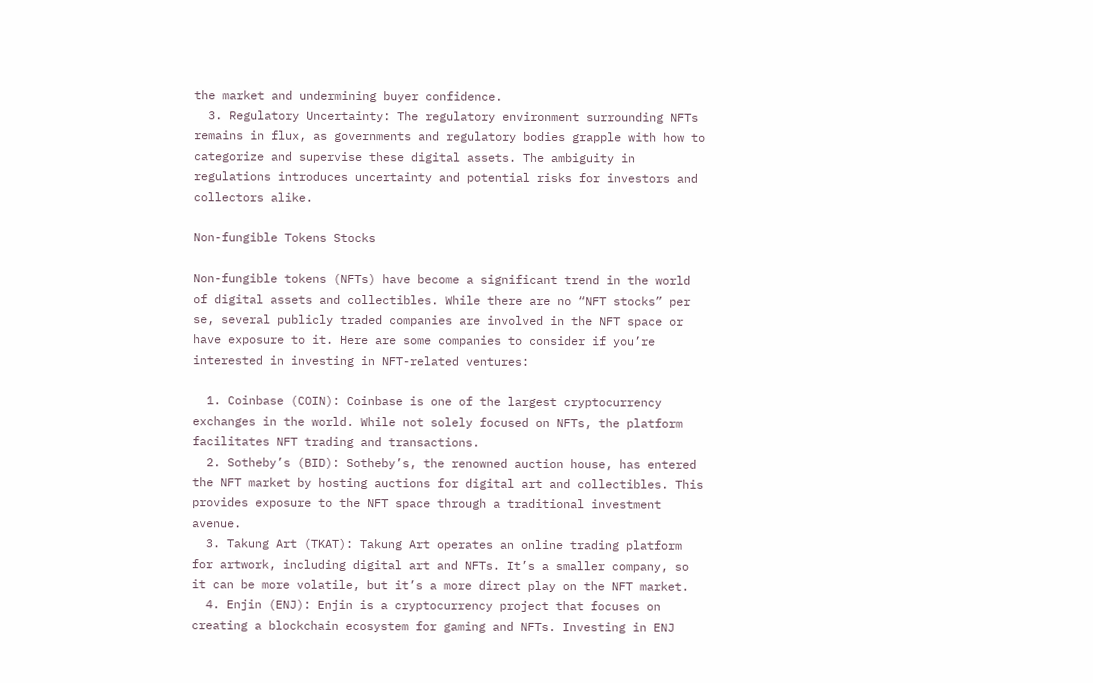the market and undermining buyer confidence.
  3. Regulatory Uncertainty: The regulatory environment surrounding NFTs remains in flux, as governments and regulatory bodies grapple with how to categorize and supervise these digital assets. The ambiguity in regulations introduces uncertainty and potential risks for investors and collectors alike.

Non-fungible Tokens Stocks

Non-fungible tokens (NFTs) have become a significant trend in the world of digital assets and collectibles. While there are no “NFT stocks” per se, several publicly traded companies are involved in the NFT space or have exposure to it. Here are some companies to consider if you’re interested in investing in NFT-related ventures:

  1. Coinbase (COIN): Coinbase is one of the largest cryptocurrency exchanges in the world. While not solely focused on NFTs, the platform facilitates NFT trading and transactions.
  2. Sotheby’s (BID): Sotheby’s, the renowned auction house, has entered the NFT market by hosting auctions for digital art and collectibles. This provides exposure to the NFT space through a traditional investment avenue.
  3. Takung Art (TKAT): Takung Art operates an online trading platform for artwork, including digital art and NFTs. It’s a smaller company, so it can be more volatile, but it’s a more direct play on the NFT market.
  4. Enjin (ENJ): Enjin is a cryptocurrency project that focuses on creating a blockchain ecosystem for gaming and NFTs. Investing in ENJ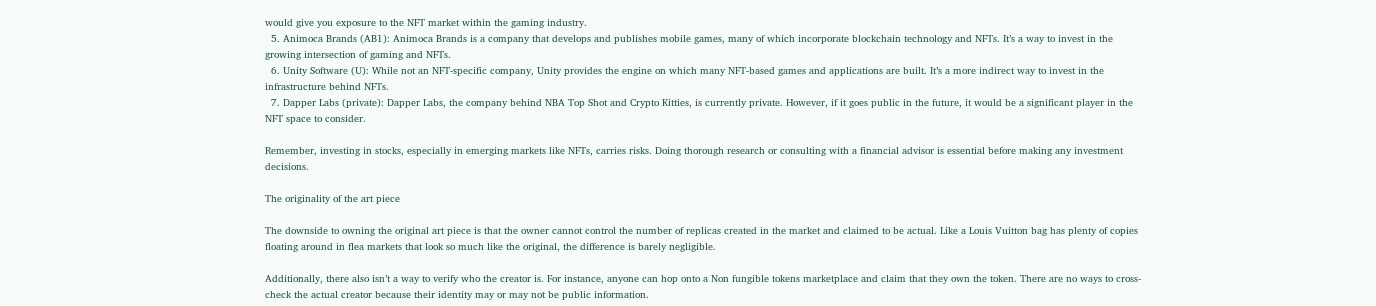would give you exposure to the NFT market within the gaming industry.
  5. Animoca Brands (AB1): Animoca Brands is a company that develops and publishes mobile games, many of which incorporate blockchain technology and NFTs. It’s a way to invest in the growing intersection of gaming and NFTs.
  6. Unity Software (U): While not an NFT-specific company, Unity provides the engine on which many NFT-based games and applications are built. It’s a more indirect way to invest in the infrastructure behind NFTs.
  7. Dapper Labs (private): Dapper Labs, the company behind NBA Top Shot and Crypto Kitties, is currently private. However, if it goes public in the future, it would be a significant player in the NFT space to consider.

Remember, investing in stocks, especially in emerging markets like NFTs, carries risks. Doing thorough research or consulting with a financial advisor is essential before making any investment decisions.

The originality of the art piece

The downside to owning the original art piece is that the owner cannot control the number of replicas created in the market and claimed to be actual. Like a Louis Vuitton bag has plenty of copies floating around in flea markets that look so much like the original, the difference is barely negligible.

Additionally, there also isn’t a way to verify who the creator is. For instance, anyone can hop onto a Non fungible tokens marketplace and claim that they own the token. There are no ways to cross-check the actual creator because their identity may or may not be public information.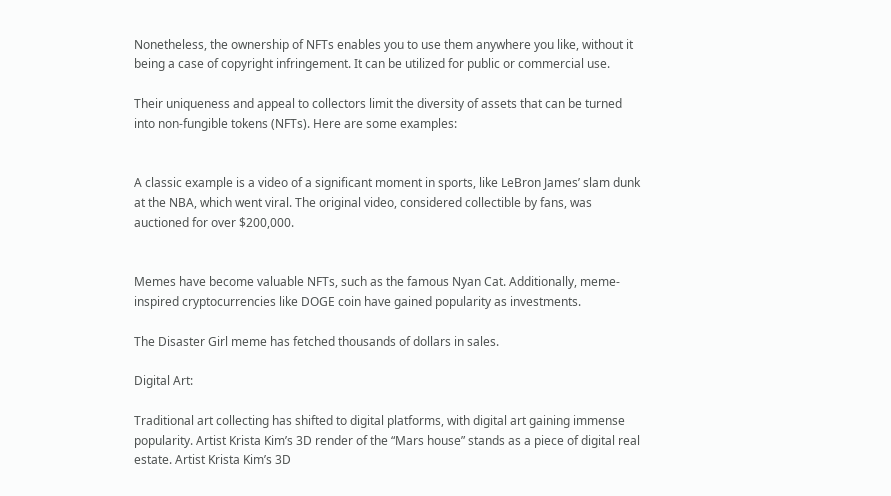Nonetheless, the ownership of NFTs enables you to use them anywhere you like, without it being a case of copyright infringement. It can be utilized for public or commercial use.

Their uniqueness and appeal to collectors limit the diversity of assets that can be turned into non-fungible tokens (NFTs). Here are some examples:


A classic example is a video of a significant moment in sports, like LeBron James’ slam dunk at the NBA, which went viral. The original video, considered collectible by fans, was auctioned for over $200,000.


Memes have become valuable NFTs, such as the famous Nyan Cat. Additionally, meme-inspired cryptocurrencies like DOGE coin have gained popularity as investments.

The Disaster Girl meme has fetched thousands of dollars in sales.

Digital Art:

Traditional art collecting has shifted to digital platforms, with digital art gaining immense popularity. Artist Krista Kim’s 3D render of the “Mars house” stands as a piece of digital real estate. Artist Krista Kim’s 3D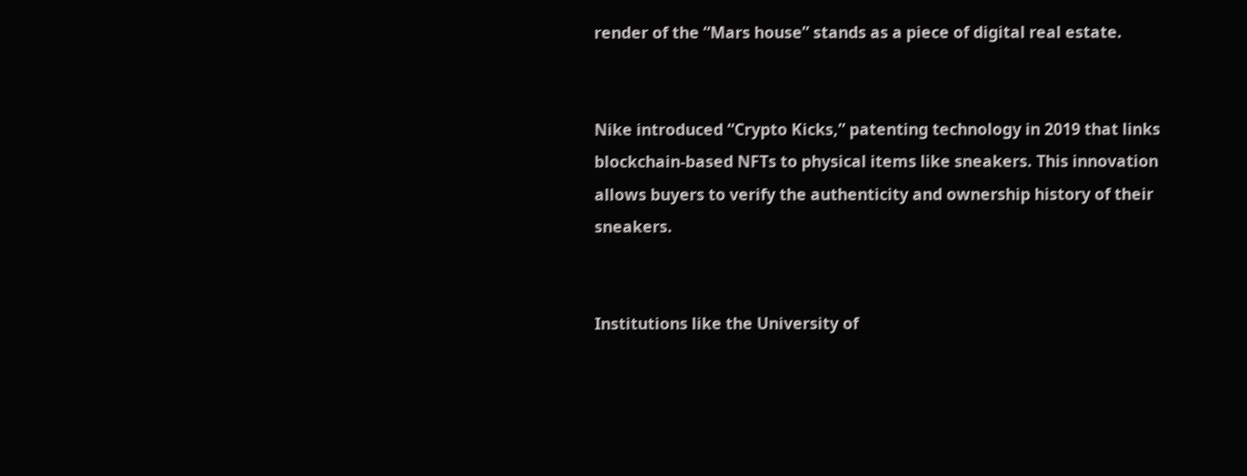render of the “Mars house” stands as a piece of digital real estate.


Nike introduced “Crypto Kicks,” patenting technology in 2019 that links blockchain-based NFTs to physical items like sneakers. This innovation allows buyers to verify the authenticity and ownership history of their sneakers.


Institutions like the University of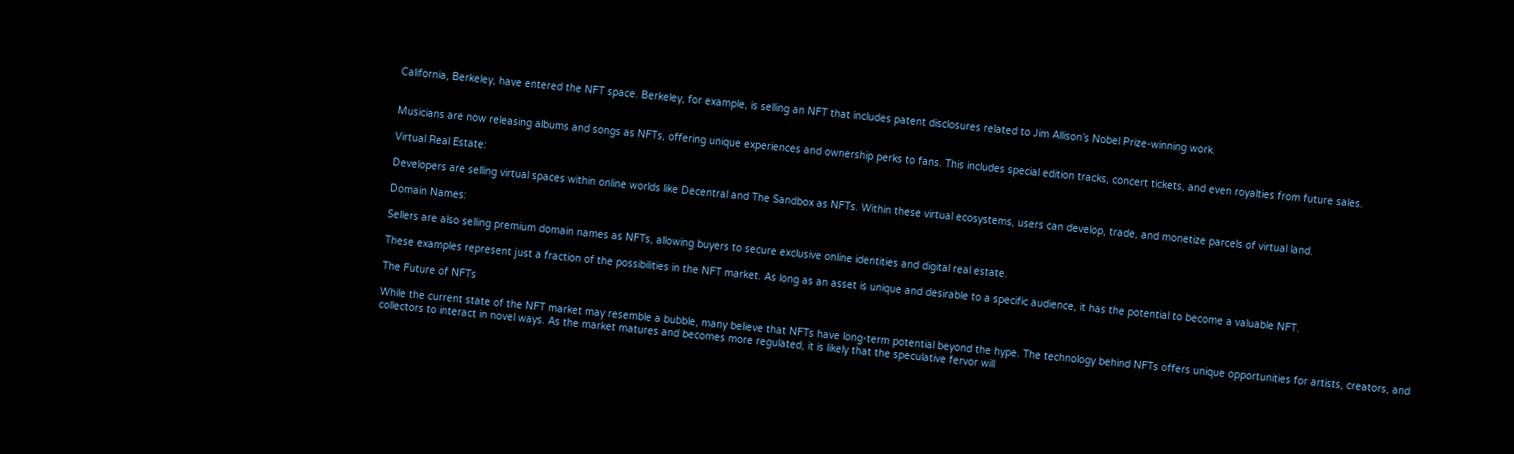California, Berkeley, have entered the NFT space. Berkeley, for example, is selling an NFT that includes patent disclosures related to Jim Allison’s Nobel Prize-winning work.


Musicians are now releasing albums and songs as NFTs, offering unique experiences and ownership perks to fans. This includes special edition tracks, concert tickets, and even royalties from future sales.

Virtual Real Estate:

Developers are selling virtual spaces within online worlds like Decentral and The Sandbox as NFTs. Within these virtual ecosystems, users can develop, trade, and monetize parcels of virtual land.

Domain Names:

Sellers are also selling premium domain names as NFTs, allowing buyers to secure exclusive online identities and digital real estate.

These examples represent just a fraction of the possibilities in the NFT market. As long as an asset is unique and desirable to a specific audience, it has the potential to become a valuable NFT.

The Future of NFTs

While the current state of the NFT market may resemble a bubble, many believe that NFTs have long-term potential beyond the hype. The technology behind NFTs offers unique opportunities for artists, creators, and collectors to interact in novel ways. As the market matures and becomes more regulated, it is likely that the speculative fervor will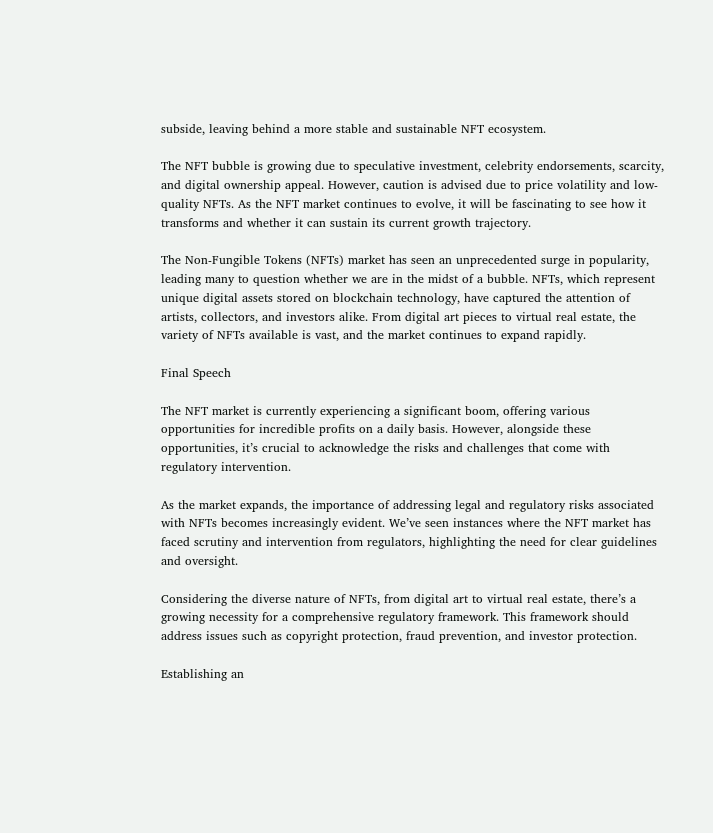subside, leaving behind a more stable and sustainable NFT ecosystem.

The NFT bubble is growing due to speculative investment, celebrity endorsements, scarcity, and digital ownership appeal. However, caution is advised due to price volatility and low-quality NFTs. As the NFT market continues to evolve, it will be fascinating to see how it transforms and whether it can sustain its current growth trajectory.

The Non-Fungible Tokens (NFTs) market has seen an unprecedented surge in popularity, leading many to question whether we are in the midst of a bubble. NFTs, which represent unique digital assets stored on blockchain technology, have captured the attention of artists, collectors, and investors alike. From digital art pieces to virtual real estate, the variety of NFTs available is vast, and the market continues to expand rapidly.

Final Speech

The NFT market is currently experiencing a significant boom, offering various opportunities for incredible profits on a daily basis. However, alongside these opportunities, it’s crucial to acknowledge the risks and challenges that come with regulatory intervention.

As the market expands, the importance of addressing legal and regulatory risks associated with NFTs becomes increasingly evident. We’ve seen instances where the NFT market has faced scrutiny and intervention from regulators, highlighting the need for clear guidelines and oversight.

Considering the diverse nature of NFTs, from digital art to virtual real estate, there’s a growing necessity for a comprehensive regulatory framework. This framework should address issues such as copyright protection, fraud prevention, and investor protection.

Establishing an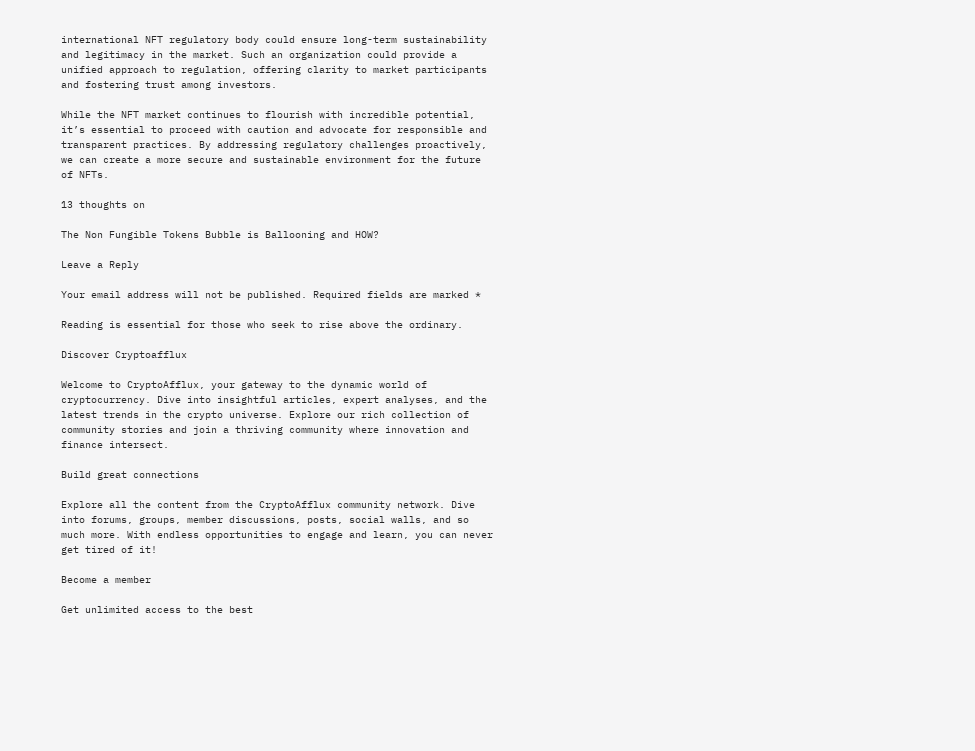international NFT regulatory body could ensure long-term sustainability and legitimacy in the market. Such an organization could provide a unified approach to regulation, offering clarity to market participants and fostering trust among investors.

While the NFT market continues to flourish with incredible potential, it’s essential to proceed with caution and advocate for responsible and transparent practices. By addressing regulatory challenges proactively, we can create a more secure and sustainable environment for the future of NFTs.

13 thoughts on

The Non Fungible Tokens Bubble is Ballooning and HOW?

Leave a Reply

Your email address will not be published. Required fields are marked *

Reading is essential for those who seek to rise above the ordinary.

Discover Cryptoafflux

Welcome to CryptoAfflux, your gateway to the dynamic world of cryptocurrency. Dive into insightful articles, expert analyses, and the latest trends in the crypto universe. Explore our rich collection of community stories and join a thriving community where innovation and finance intersect.

Build great connections

Explore all the content from the CryptoAfflux community network. Dive into forums, groups, member discussions, posts, social walls, and so much more. With endless opportunities to engage and learn, you can never get tired of it!

Become a member

Get unlimited access to the best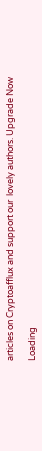articles on Cryptoafflux and support our  lovely authors. Upgrade Now

Loading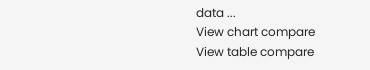data ...
View chart compare
View table compare